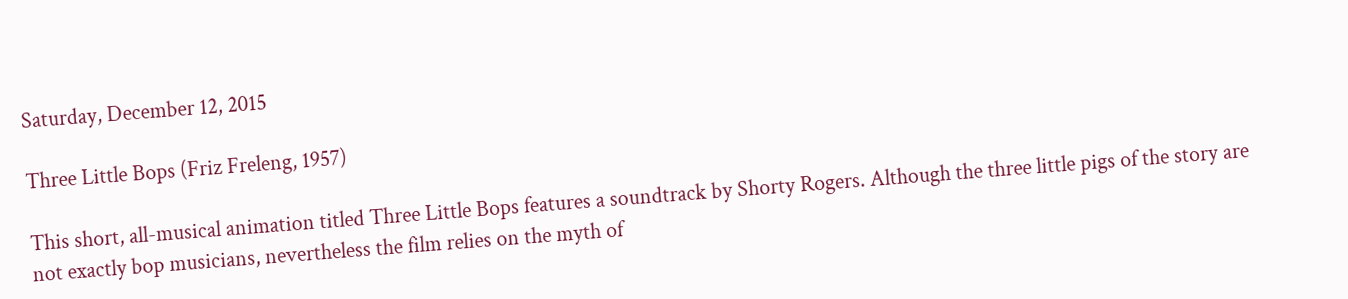Saturday, December 12, 2015

Three Little Bops (Friz Freleng, 1957)

This short, all-musical animation titled Three Little Bops features a soundtrack by Shorty Rogers. Although the three little pigs of the story are not exactly bop musicians, nevertheless the film relies on the myth of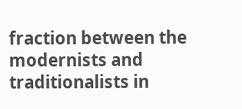fraction between the modernists and traditionalists in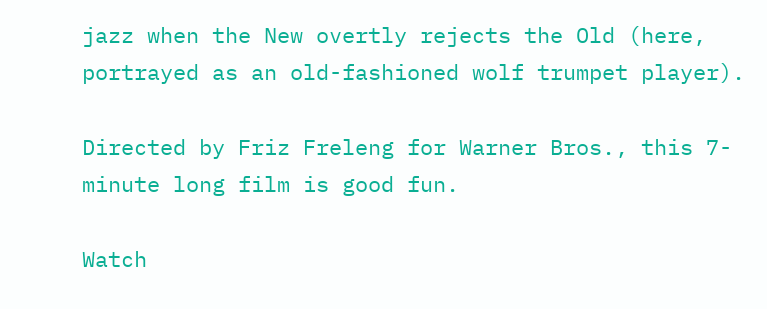jazz when the New overtly rejects the Old (here, portrayed as an old-fashioned wolf trumpet player).

Directed by Friz Freleng for Warner Bros., this 7-minute long film is good fun.

Watch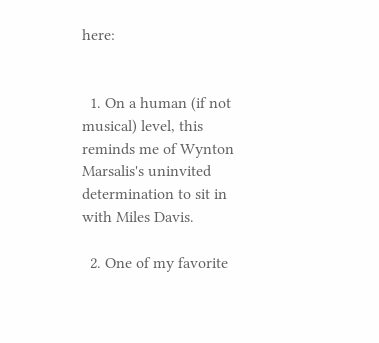here:


  1. On a human (if not musical) level, this reminds me of Wynton Marsalis's uninvited determination to sit in with Miles Davis.

  2. One of my favorite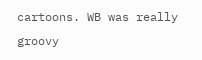cartoons. WB was really groovy